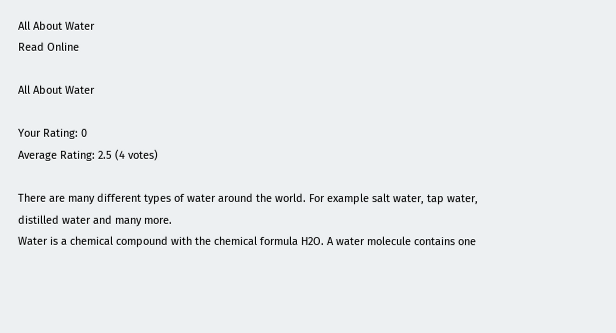All About Water
Read Online

All About Water

Your Rating: 0
Average Rating: 2.5 (4 votes)

There are many different types of water around the world. For example salt water, tap water, distilled water and many more.
Water is a chemical compound with the chemical formula H2O. A water molecule contains one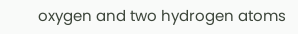oxygen and two hydrogen atoms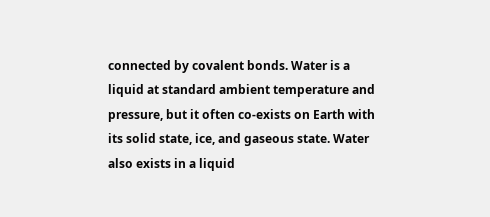connected by covalent bonds. Water is a liquid at standard ambient temperature and pressure, but it often co-exists on Earth with its solid state, ice, and gaseous state. Water also exists in a liquid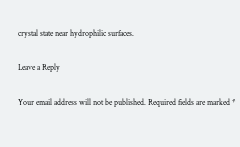crystal state near hydrophilic surfaces.

Leave a Reply

Your email address will not be published. Required fields are marked *